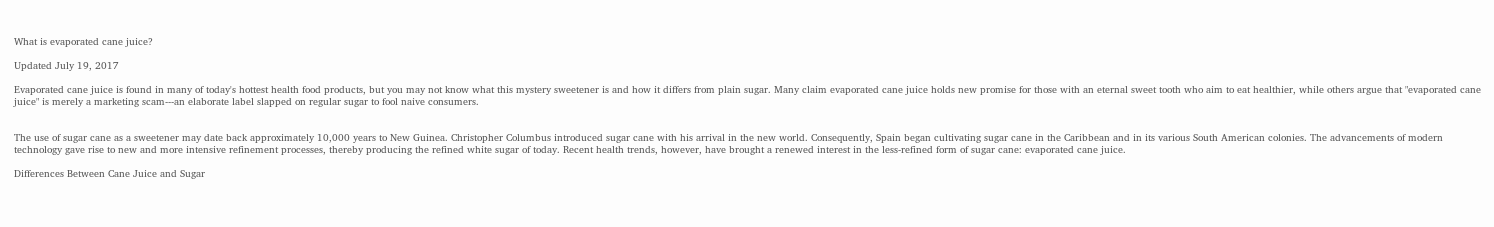What is evaporated cane juice?

Updated July 19, 2017

Evaporated cane juice is found in many of today's hottest health food products, but you may not know what this mystery sweetener is and how it differs from plain sugar. Many claim evaporated cane juice holds new promise for those with an eternal sweet tooth who aim to eat healthier, while others argue that "evaporated cane juice" is merely a marketing scam---an elaborate label slapped on regular sugar to fool naive consumers.


The use of sugar cane as a sweetener may date back approximately 10,000 years to New Guinea. Christopher Columbus introduced sugar cane with his arrival in the new world. Consequently, Spain began cultivating sugar cane in the Caribbean and in its various South American colonies. The advancements of modern technology gave rise to new and more intensive refinement processes, thereby producing the refined white sugar of today. Recent health trends, however, have brought a renewed interest in the less-refined form of sugar cane: evaporated cane juice.

Differences Between Cane Juice and Sugar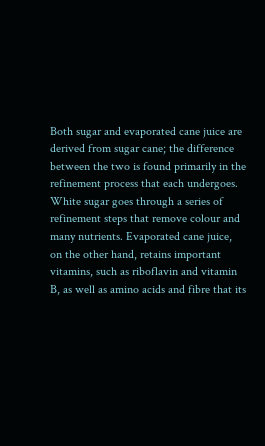Both sugar and evaporated cane juice are derived from sugar cane; the difference between the two is found primarily in the refinement process that each undergoes. White sugar goes through a series of refinement steps that remove colour and many nutrients. Evaporated cane juice, on the other hand, retains important vitamins, such as riboflavin and vitamin B, as well as amino acids and fibre that its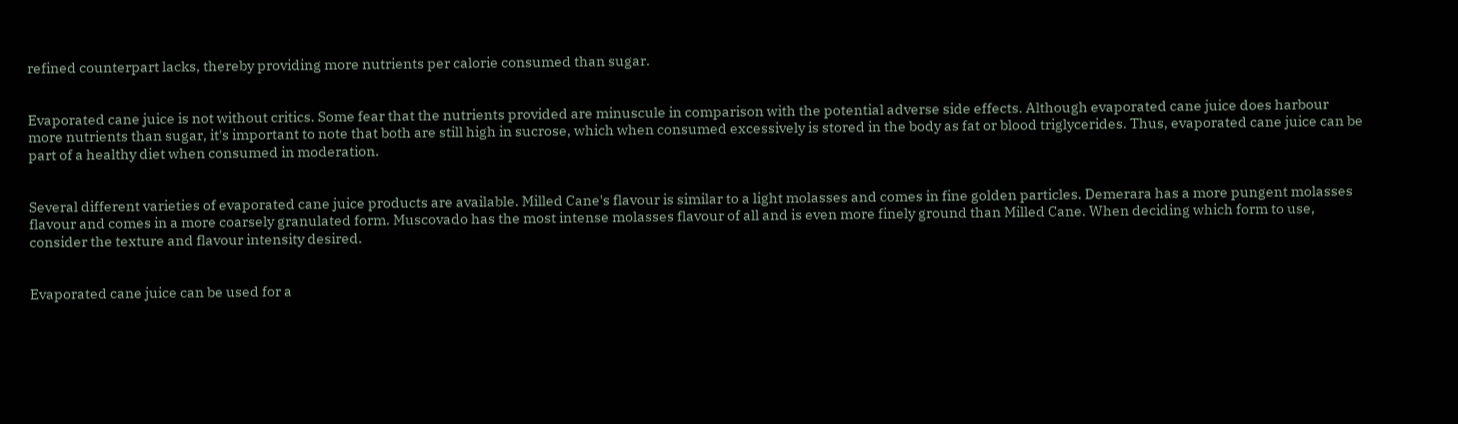refined counterpart lacks, thereby providing more nutrients per calorie consumed than sugar.


Evaporated cane juice is not without critics. Some fear that the nutrients provided are minuscule in comparison with the potential adverse side effects. Although evaporated cane juice does harbour more nutrients than sugar, it's important to note that both are still high in sucrose, which when consumed excessively is stored in the body as fat or blood triglycerides. Thus, evaporated cane juice can be part of a healthy diet when consumed in moderation.


Several different varieties of evaporated cane juice products are available. Milled Cane's flavour is similar to a light molasses and comes in fine golden particles. Demerara has a more pungent molasses flavour and comes in a more coarsely granulated form. Muscovado has the most intense molasses flavour of all and is even more finely ground than Milled Cane. When deciding which form to use, consider the texture and flavour intensity desired.


Evaporated cane juice can be used for a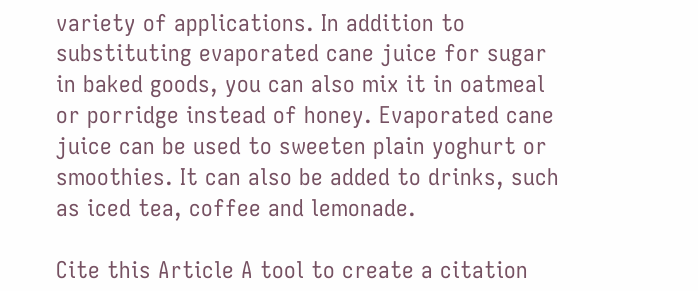variety of applications. In addition to substituting evaporated cane juice for sugar in baked goods, you can also mix it in oatmeal or porridge instead of honey. Evaporated cane juice can be used to sweeten plain yoghurt or smoothies. It can also be added to drinks, such as iced tea, coffee and lemonade.

Cite this Article A tool to create a citation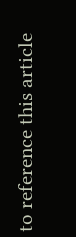to reference this article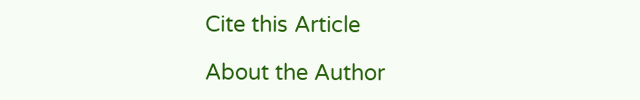Cite this Article

About the Author